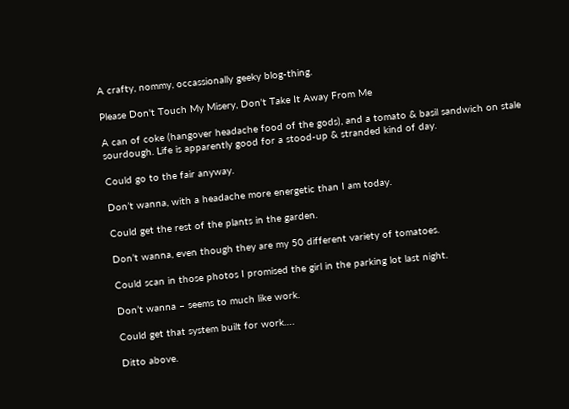A crafty, nommy, occassionally geeky blog-thing.

Please Don't Touch My Misery, Don't Take It Away From Me

A can of coke (hangover headache food of the gods), and a tomato & basil sandwich on stale sourdough. Life is apparently good for a stood-up & stranded kind of day.

Could go to the fair anyway.

Don’t wanna, with a headache more energetic than I am today.

Could get the rest of the plants in the garden.

Don’t wanna, even though they are my 50 different variety of tomatoes.

Could scan in those photos I promised the girl in the parking lot last night.

Don’t wanna – seems to much like work.

Could get that system built for work….

Ditto above.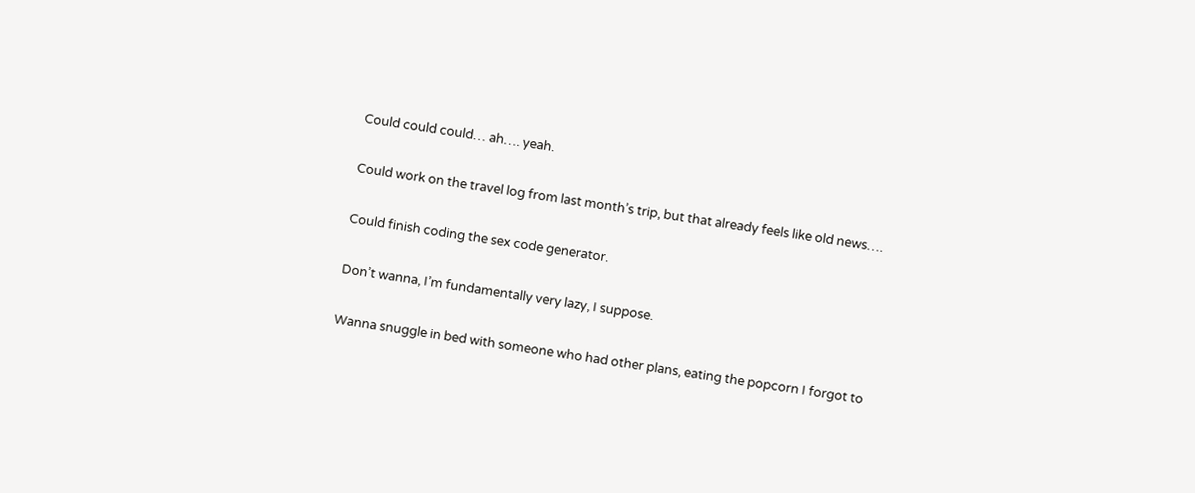Could could could… ah…. yeah.

Could work on the travel log from last month’s trip, but that already feels like old news….

Could finish coding the sex code generator.

Don’t wanna, I’m fundamentally very lazy, I suppose.

Wanna snuggle in bed with someone who had other plans, eating the popcorn I forgot to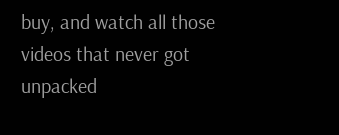buy, and watch all those videos that never got unpacked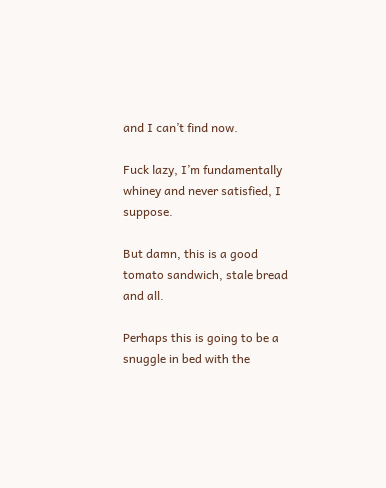and I can’t find now.

Fuck lazy, I’m fundamentally whiney and never satisfied, I suppose.

But damn, this is a good tomato sandwich, stale bread and all.

Perhaps this is going to be a snuggle in bed with the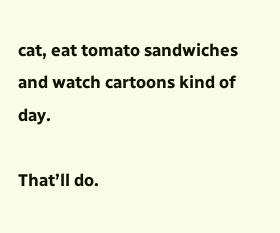cat, eat tomato sandwiches and watch cartoons kind of day.

That’ll do.